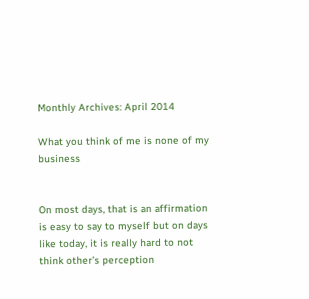Monthly Archives: April 2014

What you think of me is none of my business


On most days, that is an affirmation is easy to say to myself but on days like today, it is really hard to not think other’s perception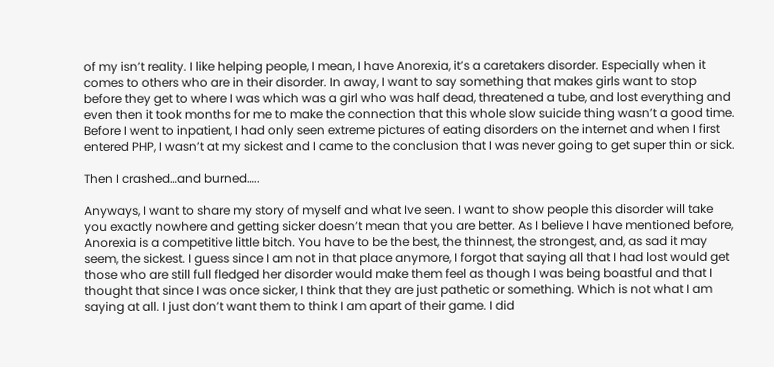of my isn’t reality. I like helping people, I mean, I have Anorexia, it’s a caretakers disorder. Especially when it comes to others who are in their disorder. In away, I want to say something that makes girls want to stop before they get to where I was which was a girl who was half dead, threatened a tube, and lost everything and even then it took months for me to make the connection that this whole slow suicide thing wasn’t a good time. Before I went to inpatient, I had only seen extreme pictures of eating disorders on the internet and when I first entered PHP, I wasn’t at my sickest and I came to the conclusion that I was never going to get super thin or sick.

Then I crashed…and burned…..

Anyways, I want to share my story of myself and what Ive seen. I want to show people this disorder will take you exactly nowhere and getting sicker doesn’t mean that you are better. As I believe I have mentioned before, Anorexia is a competitive little bitch. You have to be the best, the thinnest, the strongest, and, as sad it may seem, the sickest. I guess since I am not in that place anymore, I forgot that saying all that I had lost would get those who are still full fledged her disorder would make them feel as though I was being boastful and that I thought that since I was once sicker, I think that they are just pathetic or something. Which is not what I am saying at all. I just don’t want them to think I am apart of their game. I did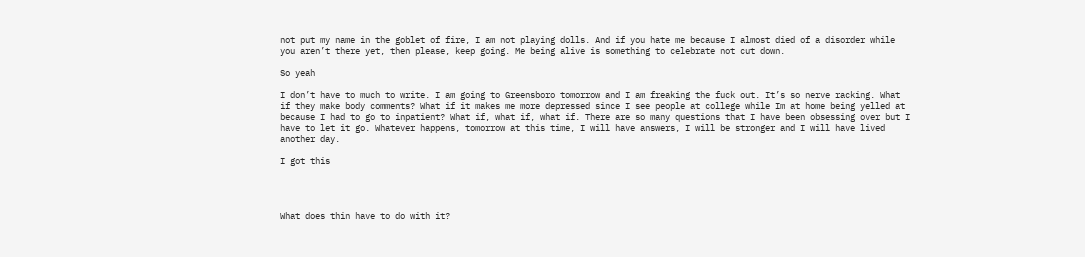not put my name in the goblet of fire, I am not playing dolls. And if you hate me because I almost died of a disorder while you aren’t there yet, then please, keep going. Me being alive is something to celebrate not cut down.

So yeah

I don’t have to much to write. I am going to Greensboro tomorrow and I am freaking the fuck out. It’s so nerve racking. What if they make body comments? What if it makes me more depressed since I see people at college while Im at home being yelled at because I had to go to inpatient? What if, what if, what if. There are so many questions that I have been obsessing over but I have to let it go. Whatever happens, tomorrow at this time, I will have answers, I will be stronger and I will have lived another day.

I got this




What does thin have to do with it?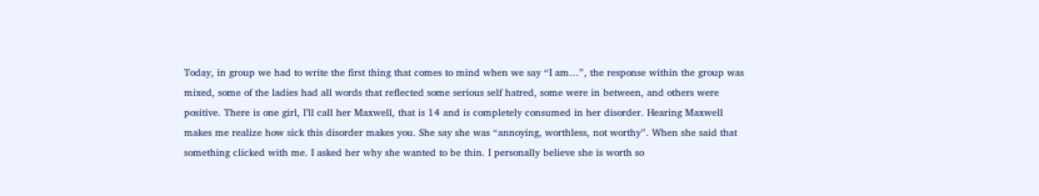Today, in group we had to write the first thing that comes to mind when we say “I am…”, the response within the group was mixed, some of the ladies had all words that reflected some serious self hatred, some were in between, and others were positive. There is one girl, I’ll call her Maxwell, that is 14 and is completely consumed in her disorder. Hearing Maxwell makes me realize how sick this disorder makes you. She say she was “annoying, worthless, not worthy”. When she said that something clicked with me. I asked her why she wanted to be thin. I personally believe she is worth so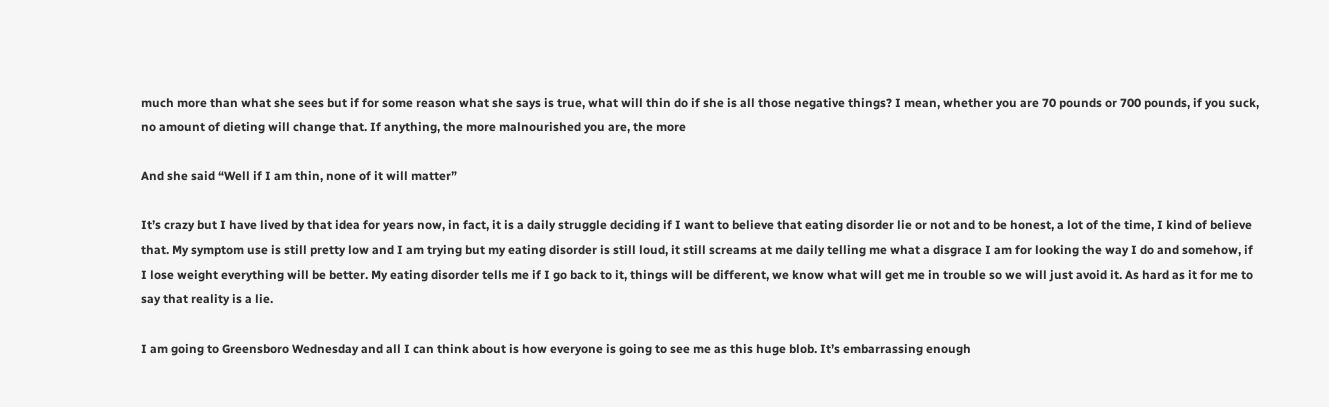much more than what she sees but if for some reason what she says is true, what will thin do if she is all those negative things? I mean, whether you are 70 pounds or 700 pounds, if you suck, no amount of dieting will change that. If anything, the more malnourished you are, the more

And she said “Well if I am thin, none of it will matter”

It’s crazy but I have lived by that idea for years now, in fact, it is a daily struggle deciding if I want to believe that eating disorder lie or not and to be honest, a lot of the time, I kind of believe that. My symptom use is still pretty low and I am trying but my eating disorder is still loud, it still screams at me daily telling me what a disgrace I am for looking the way I do and somehow, if I lose weight everything will be better. My eating disorder tells me if I go back to it, things will be different, we know what will get me in trouble so we will just avoid it. As hard as it for me to say that reality is a lie.

I am going to Greensboro Wednesday and all I can think about is how everyone is going to see me as this huge blob. It’s embarrassing enough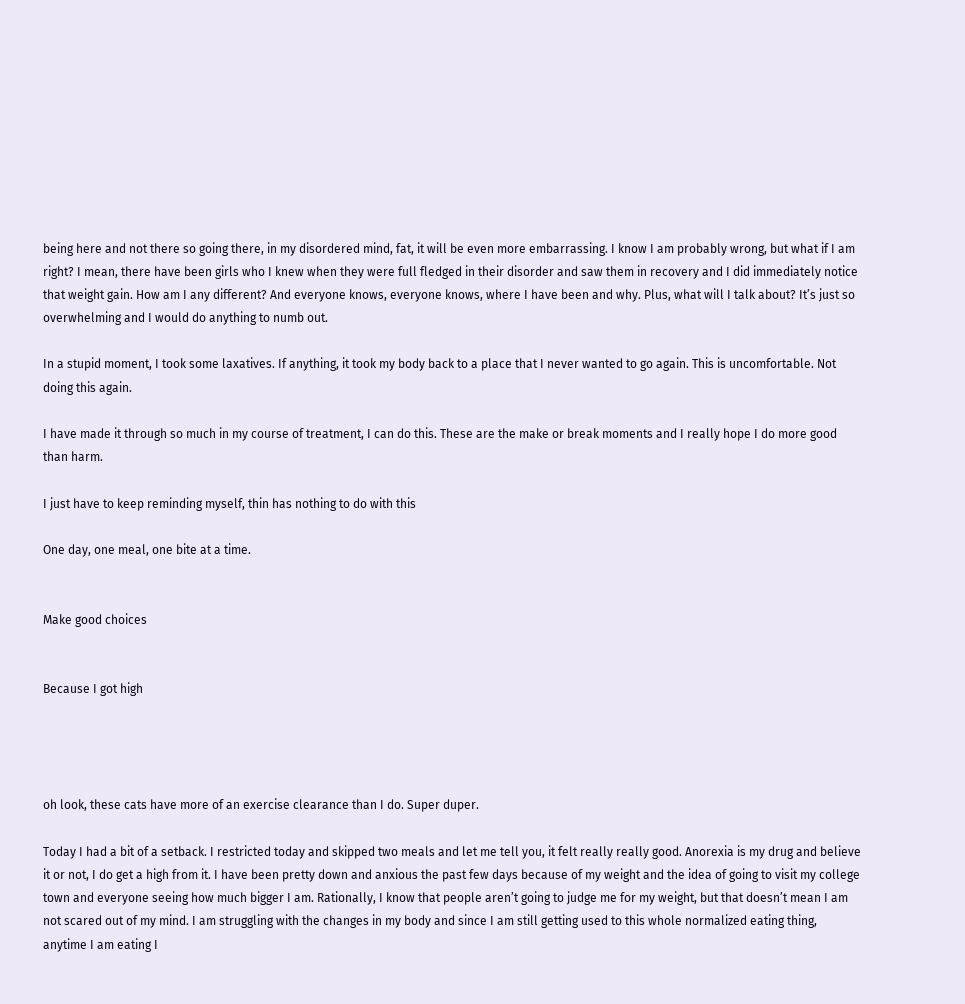being here and not there so going there, in my disordered mind, fat, it will be even more embarrassing. I know I am probably wrong, but what if I am right? I mean, there have been girls who I knew when they were full fledged in their disorder and saw them in recovery and I did immediately notice that weight gain. How am I any different? And everyone knows, everyone knows, where I have been and why. Plus, what will I talk about? It’s just so overwhelming and I would do anything to numb out.

In a stupid moment, I took some laxatives. If anything, it took my body back to a place that I never wanted to go again. This is uncomfortable. Not doing this again.

I have made it through so much in my course of treatment, I can do this. These are the make or break moments and I really hope I do more good than harm.

I just have to keep reminding myself, thin has nothing to do with this

One day, one meal, one bite at a time.


Make good choices


Because I got high




oh look, these cats have more of an exercise clearance than I do. Super duper.

Today I had a bit of a setback. I restricted today and skipped two meals and let me tell you, it felt really really good. Anorexia is my drug and believe it or not, I do get a high from it. I have been pretty down and anxious the past few days because of my weight and the idea of going to visit my college town and everyone seeing how much bigger I am. Rationally, I know that people aren’t going to judge me for my weight, but that doesn’t mean I am not scared out of my mind. I am struggling with the changes in my body and since I am still getting used to this whole normalized eating thing, anytime I am eating I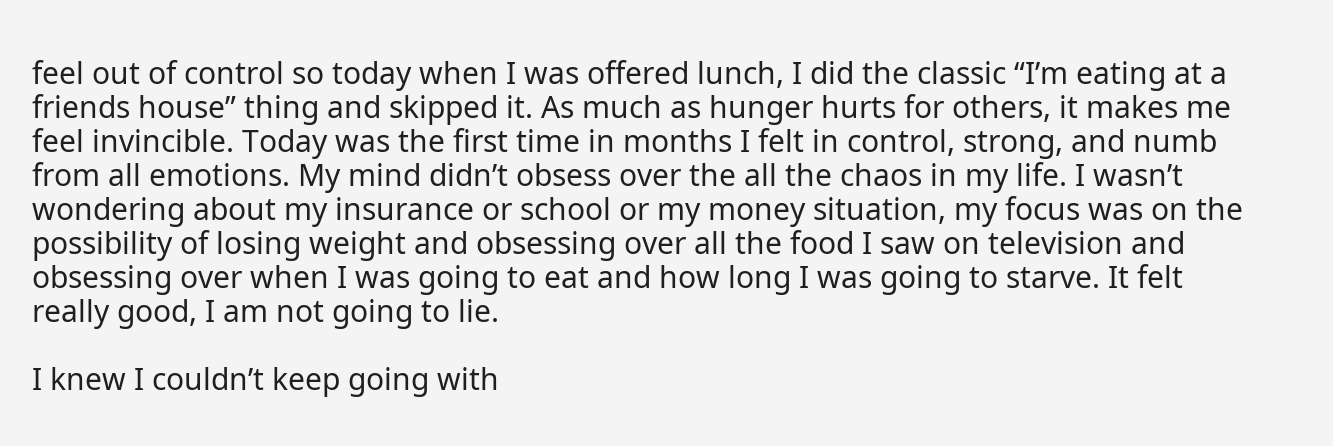feel out of control so today when I was offered lunch, I did the classic “I’m eating at a friends house” thing and skipped it. As much as hunger hurts for others, it makes me feel invincible. Today was the first time in months I felt in control, strong, and numb from all emotions. My mind didn’t obsess over the all the chaos in my life. I wasn’t wondering about my insurance or school or my money situation, my focus was on the possibility of losing weight and obsessing over all the food I saw on television and obsessing over when I was going to eat and how long I was going to starve. It felt really good, I am not going to lie.

I knew I couldn’t keep going with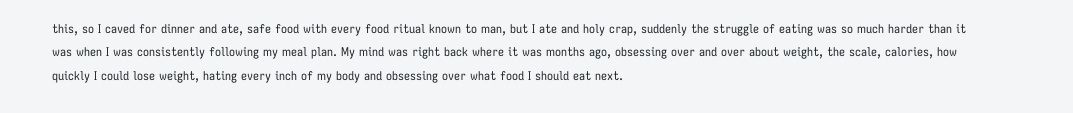this, so I caved for dinner and ate, safe food with every food ritual known to man, but I ate and holy crap, suddenly the struggle of eating was so much harder than it was when I was consistently following my meal plan. My mind was right back where it was months ago, obsessing over and over about weight, the scale, calories, how quickly I could lose weight, hating every inch of my body and obsessing over what food I should eat next.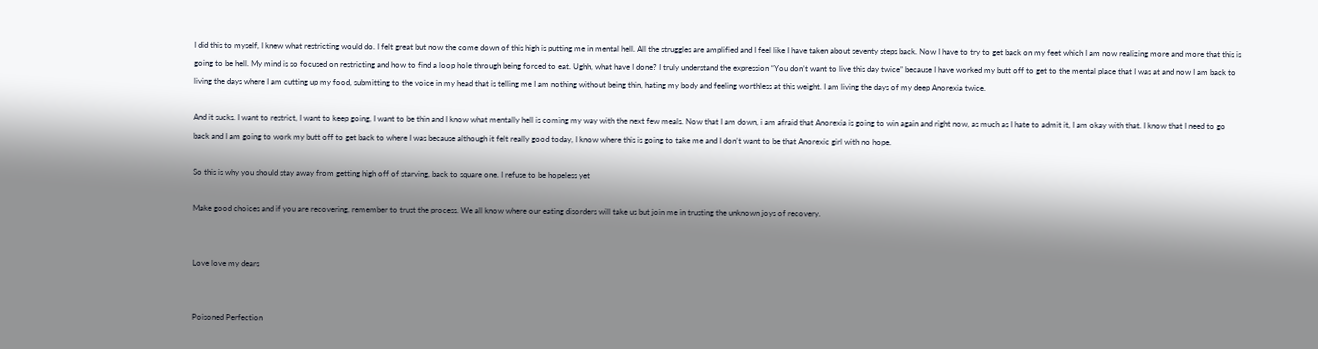I did this to myself, I knew what restricting would do. I felt great but now the come down of this high is putting me in mental hell. All the struggles are amplified and I feel like I have taken about seventy steps back. Now I have to try to get back on my feet which I am now realizing more and more that this is going to be hell. My mind is so focused on restricting and how to find a loop hole through being forced to eat. Ughh, what have I done? I truly understand the expression “You don’t want to live this day twice” because I have worked my butt off to get to the mental place that I was at and now I am back to living the days where I am cutting up my food, submitting to the voice in my head that is telling me I am nothing without being thin, hating my body and feeling worthless at this weight. I am living the days of my deep Anorexia twice.

And it sucks. I want to restrict, I want to keep going, I want to be thin and I know what mentally hell is coming my way with the next few meals. Now that I am down, i am afraid that Anorexia is going to win again and right now, as much as I hate to admit it, I am okay with that. I know that I need to go back and I am going to work my butt off to get back to where I was because although it felt really good today, I know where this is going to take me and I don’t want to be that Anorexic girl with no hope.

So this is why you should stay away from getting high off of starving, back to square one. I refuse to be hopeless yet

Make good choices and if you are recovering, remember to trust the process. We all know where our eating disorders will take us but join me in trusting the unknown joys of recovery.


Love love my dears


Poisoned Perfection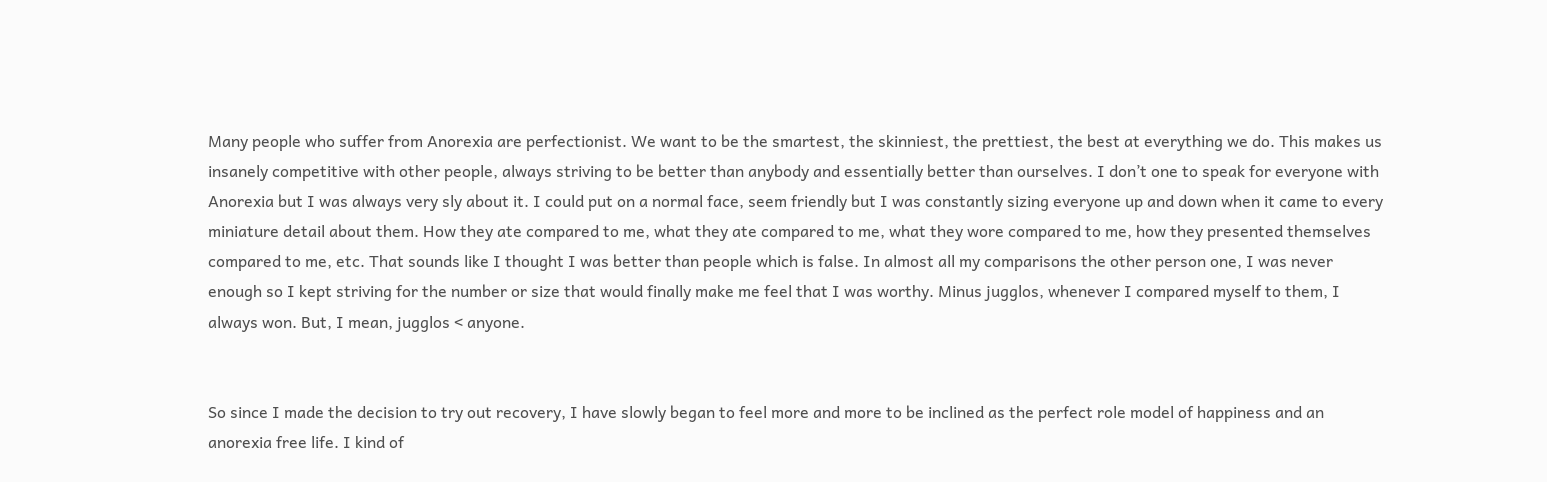Many people who suffer from Anorexia are perfectionist. We want to be the smartest, the skinniest, the prettiest, the best at everything we do. This makes us insanely competitive with other people, always striving to be better than anybody and essentially better than ourselves. I don’t one to speak for everyone with Anorexia but I was always very sly about it. I could put on a normal face, seem friendly but I was constantly sizing everyone up and down when it came to every miniature detail about them. How they ate compared to me, what they ate compared to me, what they wore compared to me, how they presented themselves compared to me, etc. That sounds like I thought I was better than people which is false. In almost all my comparisons the other person one, I was never enough so I kept striving for the number or size that would finally make me feel that I was worthy. Minus jugglos, whenever I compared myself to them, I always won. But, I mean, jugglos < anyone.


So since I made the decision to try out recovery, I have slowly began to feel more and more to be inclined as the perfect role model of happiness and an anorexia free life. I kind of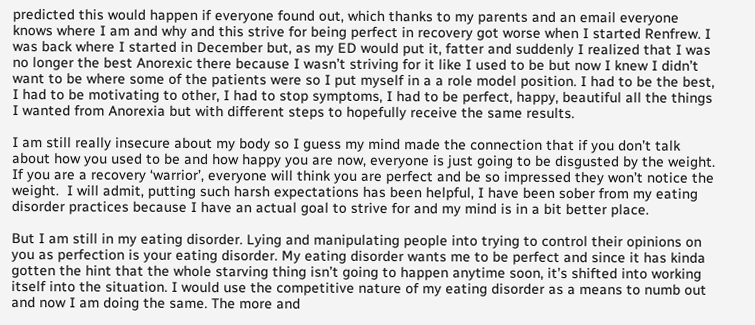predicted this would happen if everyone found out, which thanks to my parents and an email everyone knows where I am and why and this strive for being perfect in recovery got worse when I started Renfrew. I was back where I started in December but, as my ED would put it, fatter and suddenly I realized that I was no longer the best Anorexic there because I wasn’t striving for it like I used to be but now I knew I didn’t want to be where some of the patients were so I put myself in a a role model position. I had to be the best, I had to be motivating to other, I had to stop symptoms, I had to be perfect, happy, beautiful all the things I wanted from Anorexia but with different steps to hopefully receive the same results.

I am still really insecure about my body so I guess my mind made the connection that if you don’t talk about how you used to be and how happy you are now, everyone is just going to be disgusted by the weight. If you are a recovery ‘warrior’, everyone will think you are perfect and be so impressed they won’t notice the weight.  I will admit, putting such harsh expectations has been helpful, I have been sober from my eating disorder practices because I have an actual goal to strive for and my mind is in a bit better place.

But I am still in my eating disorder. Lying and manipulating people into trying to control their opinions on you as perfection is your eating disorder. My eating disorder wants me to be perfect and since it has kinda gotten the hint that the whole starving thing isn’t going to happen anytime soon, it’s shifted into working itself into the situation. I would use the competitive nature of my eating disorder as a means to numb out and now I am doing the same. The more and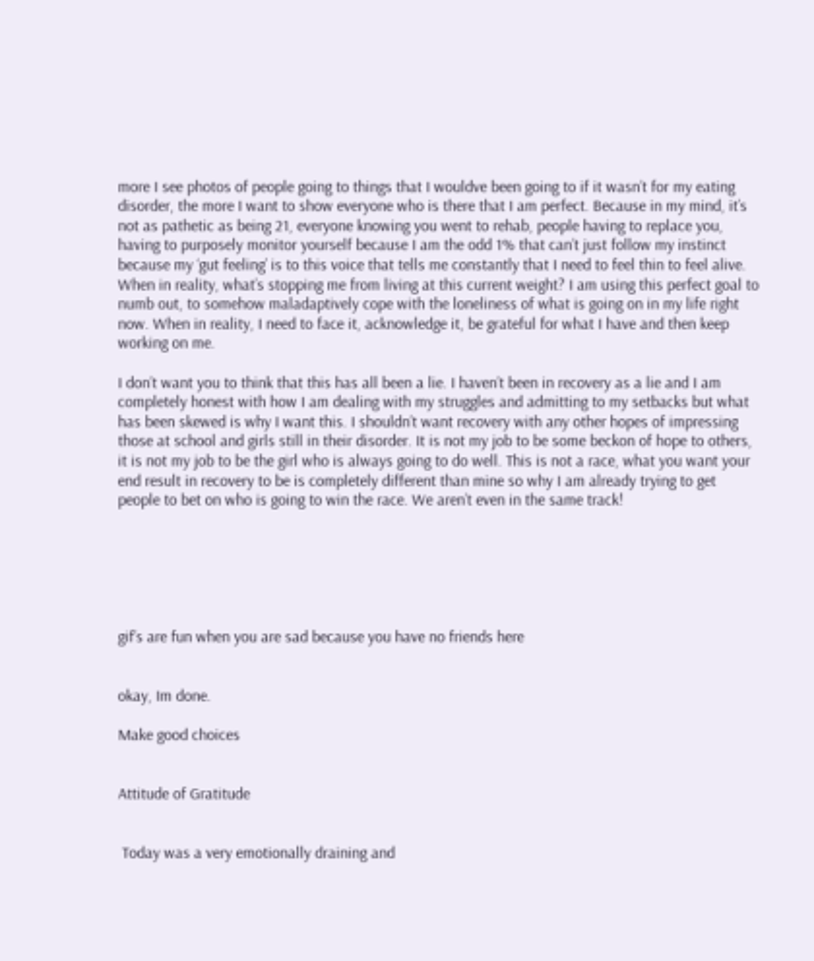more I see photos of people going to things that I wouldve been going to if it wasn’t for my eating disorder, the more I want to show everyone who is there that I am perfect. Because in my mind, it’s not as pathetic as being 21, everyone knowing you went to rehab, people having to replace you, having to purposely monitor yourself because I am the odd 1% that can’t just follow my instinct because my ‘gut feeling’ is to this voice that tells me constantly that I need to feel thin to feel alive. When in reality, what’s stopping me from living at this current weight? I am using this perfect goal to numb out, to somehow maladaptively cope with the loneliness of what is going on in my life right now. When in reality, I need to face it, acknowledge it, be grateful for what I have and then keep working on me.

I don’t want you to think that this has all been a lie. I haven’t been in recovery as a lie and I am completely honest with how I am dealing with my struggles and admitting to my setbacks but what has been skewed is why I want this. I shouldn’t want recovery with any other hopes of impressing those at school and girls still in their disorder. It is not my job to be some beckon of hope to others, it is not my job to be the girl who is always going to do well. This is not a race, what you want your end result in recovery to be is completely different than mine so why I am already trying to get people to bet on who is going to win the race. We aren’t even in the same track!






gif’s are fun when you are sad because you have no friends here


okay, Im done.

Make good choices


Attitude of Gratitude


 Today was a very emotionally draining and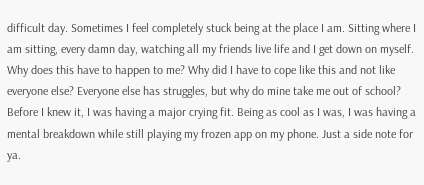difficult day. Sometimes I feel completely stuck being at the place I am. Sitting where I am sitting, every damn day, watching all my friends live life and I get down on myself. Why does this have to happen to me? Why did I have to cope like this and not like everyone else? Everyone else has struggles, but why do mine take me out of school? Before I knew it, I was having a major crying fit. Being as cool as I was, I was having a mental breakdown while still playing my frozen app on my phone. Just a side note for ya.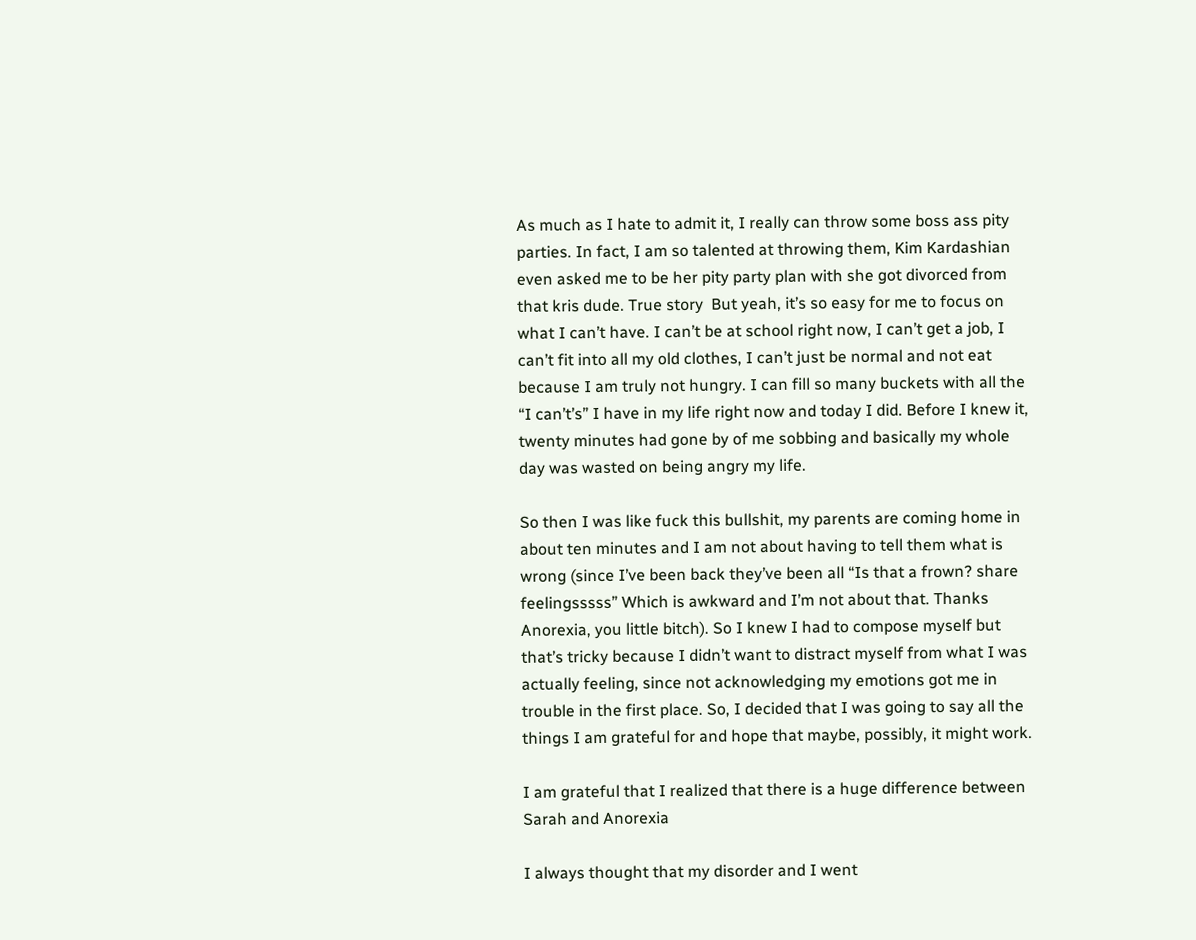As much as I hate to admit it, I really can throw some boss ass pity parties. In fact, I am so talented at throwing them, Kim Kardashian even asked me to be her pity party plan with she got divorced from that kris dude. True story  But yeah, it’s so easy for me to focus on what I can’t have. I can’t be at school right now, I can’t get a job, I can’t fit into all my old clothes, I can’t just be normal and not eat because I am truly not hungry. I can fill so many buckets with all the “I can’t’s” I have in my life right now and today I did. Before I knew it, twenty minutes had gone by of me sobbing and basically my whole day was wasted on being angry my life.

So then I was like fuck this bullshit, my parents are coming home in about ten minutes and I am not about having to tell them what is wrong (since I’ve been back they’ve been all “Is that a frown? share feelingsssss” Which is awkward and I’m not about that. Thanks Anorexia, you little bitch). So I knew I had to compose myself but that’s tricky because I didn’t want to distract myself from what I was actually feeling, since not acknowledging my emotions got me in trouble in the first place. So, I decided that I was going to say all the things I am grateful for and hope that maybe, possibly, it might work.

I am grateful that I realized that there is a huge difference between Sarah and Anorexia

I always thought that my disorder and I went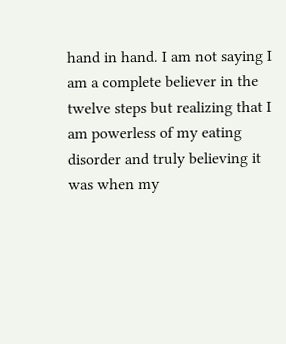hand in hand. I am not saying I am a complete believer in the twelve steps but realizing that I am powerless of my eating disorder and truly believing it was when my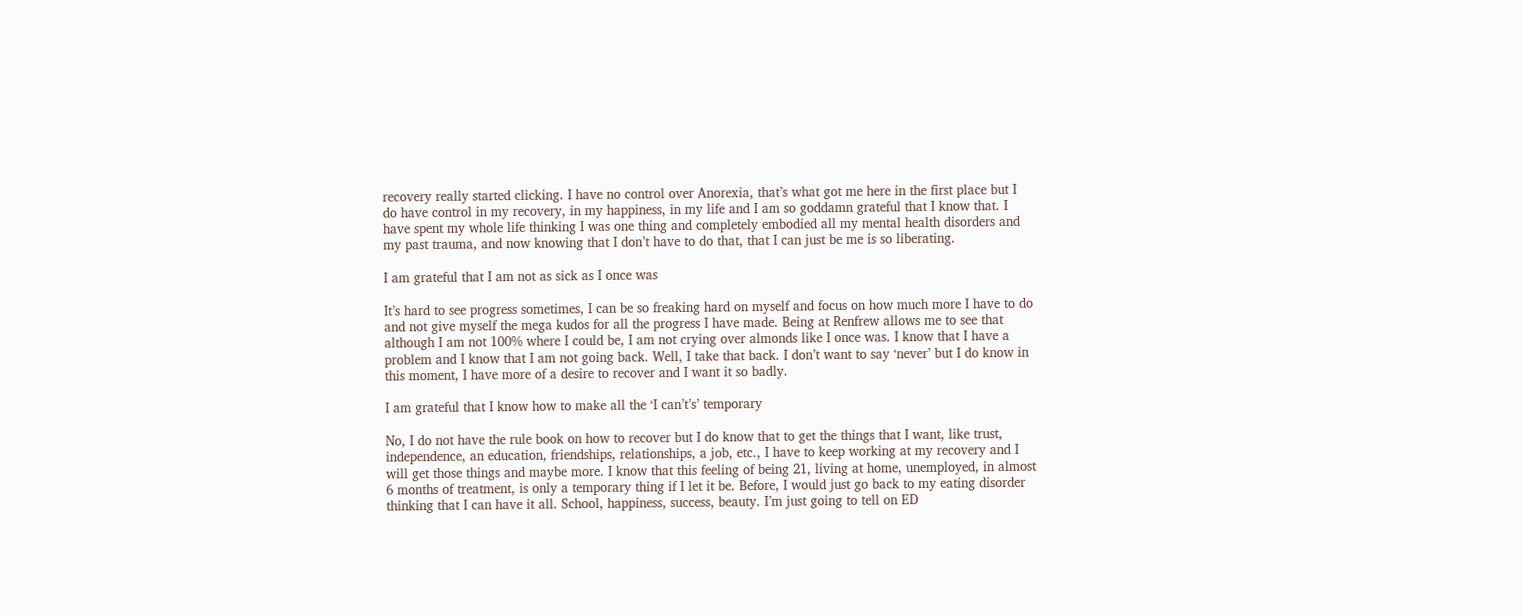recovery really started clicking. I have no control over Anorexia, that’s what got me here in the first place but I do have control in my recovery, in my happiness, in my life and I am so goddamn grateful that I know that. I have spent my whole life thinking I was one thing and completely embodied all my mental health disorders and my past trauma, and now knowing that I don’t have to do that, that I can just be me is so liberating.

I am grateful that I am not as sick as I once was

It’s hard to see progress sometimes, I can be so freaking hard on myself and focus on how much more I have to do and not give myself the mega kudos for all the progress I have made. Being at Renfrew allows me to see that although I am not 100% where I could be, I am not crying over almonds like I once was. I know that I have a problem and I know that I am not going back. Well, I take that back. I don’t want to say ‘never’ but I do know in this moment, I have more of a desire to recover and I want it so badly.

I am grateful that I know how to make all the ‘I can’t’s’ temporary

No, I do not have the rule book on how to recover but I do know that to get the things that I want, like trust, independence, an education, friendships, relationships, a job, etc., I have to keep working at my recovery and I will get those things and maybe more. I know that this feeling of being 21, living at home, unemployed, in almost 6 months of treatment, is only a temporary thing if I let it be. Before, I would just go back to my eating disorder thinking that I can have it all. School, happiness, success, beauty. I’m just going to tell on ED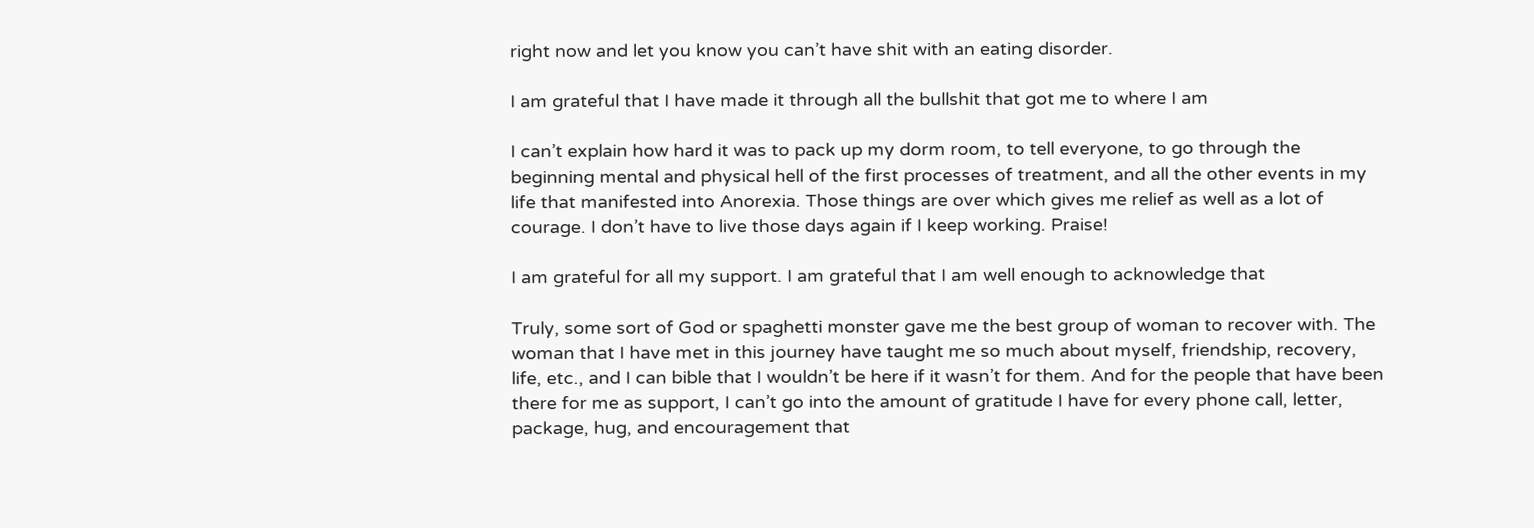right now and let you know you can’t have shit with an eating disorder.

I am grateful that I have made it through all the bullshit that got me to where I am

I can’t explain how hard it was to pack up my dorm room, to tell everyone, to go through the beginning mental and physical hell of the first processes of treatment, and all the other events in my life that manifested into Anorexia. Those things are over which gives me relief as well as a lot of courage. I don’t have to live those days again if I keep working. Praise!

I am grateful for all my support. I am grateful that I am well enough to acknowledge that

Truly, some sort of God or spaghetti monster gave me the best group of woman to recover with. The woman that I have met in this journey have taught me so much about myself, friendship, recovery, life, etc., and I can bible that I wouldn’t be here if it wasn’t for them. And for the people that have been there for me as support, I can’t go into the amount of gratitude I have for every phone call, letter, package, hug, and encouragement that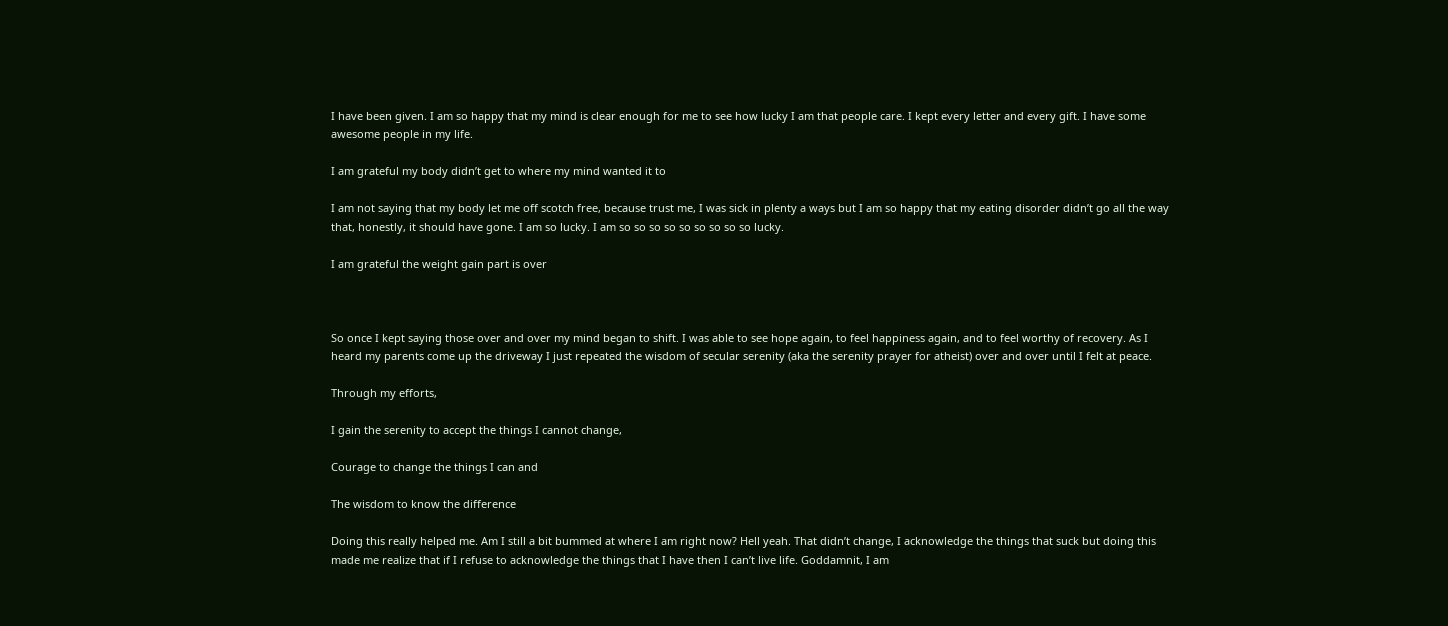I have been given. I am so happy that my mind is clear enough for me to see how lucky I am that people care. I kept every letter and every gift. I have some awesome people in my life.

I am grateful my body didn’t get to where my mind wanted it to

I am not saying that my body let me off scotch free, because trust me, I was sick in plenty a ways but I am so happy that my eating disorder didn’t go all the way that, honestly, it should have gone. I am so lucky. I am so so so so so so so so so lucky.

I am grateful the weight gain part is over



So once I kept saying those over and over my mind began to shift. I was able to see hope again, to feel happiness again, and to feel worthy of recovery. As I heard my parents come up the driveway I just repeated the wisdom of secular serenity (aka the serenity prayer for atheist) over and over until I felt at peace.

Through my efforts,

I gain the serenity to accept the things I cannot change,

Courage to change the things I can and

The wisdom to know the difference

Doing this really helped me. Am I still a bit bummed at where I am right now? Hell yeah. That didn’t change, I acknowledge the things that suck but doing this made me realize that if I refuse to acknowledge the things that I have then I can’t live life. Goddamnit, I am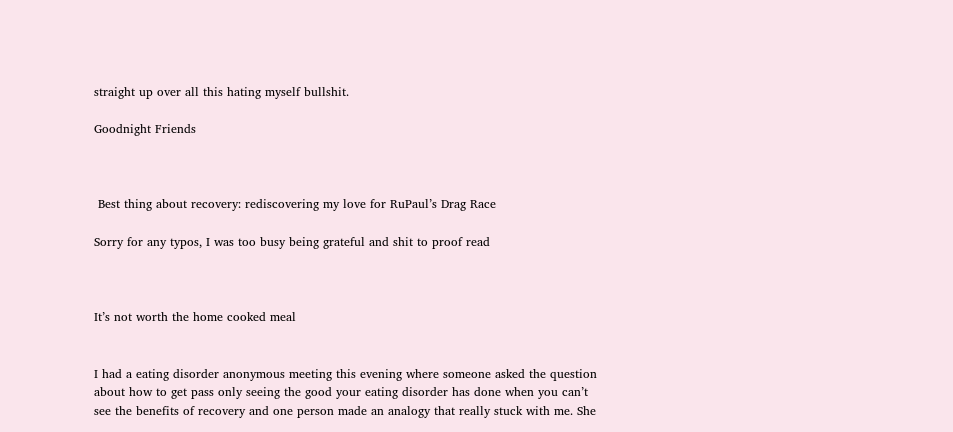straight up over all this hating myself bullshit.

Goodnight Friends



 Best thing about recovery: rediscovering my love for RuPaul’s Drag Race

Sorry for any typos, I was too busy being grateful and shit to proof read



It’s not worth the home cooked meal


I had a eating disorder anonymous meeting this evening where someone asked the question about how to get pass only seeing the good your eating disorder has done when you can’t see the benefits of recovery and one person made an analogy that really stuck with me. She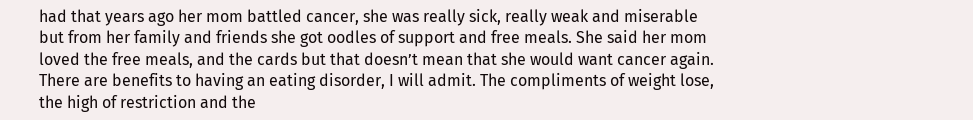had that years ago her mom battled cancer, she was really sick, really weak and miserable but from her family and friends she got oodles of support and free meals. She said her mom loved the free meals, and the cards but that doesn’t mean that she would want cancer again. There are benefits to having an eating disorder, I will admit. The compliments of weight lose, the high of restriction and the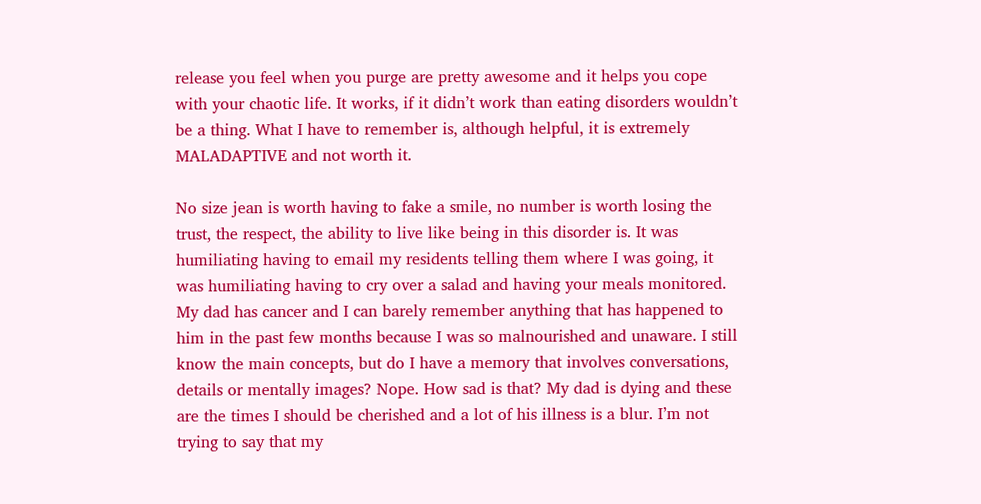release you feel when you purge are pretty awesome and it helps you cope with your chaotic life. It works, if it didn’t work than eating disorders wouldn’t be a thing. What I have to remember is, although helpful, it is extremely MALADAPTIVE and not worth it.

No size jean is worth having to fake a smile, no number is worth losing the trust, the respect, the ability to live like being in this disorder is. It was humiliating having to email my residents telling them where I was going, it was humiliating having to cry over a salad and having your meals monitored. My dad has cancer and I can barely remember anything that has happened to him in the past few months because I was so malnourished and unaware. I still know the main concepts, but do I have a memory that involves conversations, details or mentally images? Nope. How sad is that? My dad is dying and these are the times I should be cherished and a lot of his illness is a blur. I’m not trying to say that my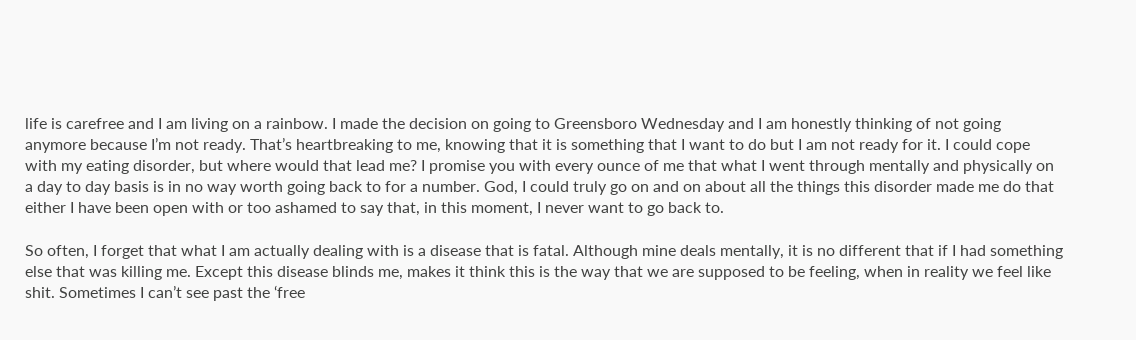life is carefree and I am living on a rainbow. I made the decision on going to Greensboro Wednesday and I am honestly thinking of not going anymore because I’m not ready. That’s heartbreaking to me, knowing that it is something that I want to do but I am not ready for it. I could cope with my eating disorder, but where would that lead me? I promise you with every ounce of me that what I went through mentally and physically on a day to day basis is in no way worth going back to for a number. God, I could truly go on and on about all the things this disorder made me do that either I have been open with or too ashamed to say that, in this moment, I never want to go back to.

So often, I forget that what I am actually dealing with is a disease that is fatal. Although mine deals mentally, it is no different that if I had something else that was killing me. Except this disease blinds me, makes it think this is the way that we are supposed to be feeling, when in reality we feel like shit. Sometimes I can’t see past the ‘free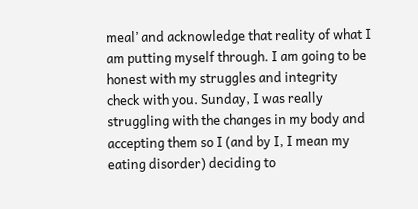meal’ and acknowledge that reality of what I am putting myself through. I am going to be honest with my struggles and integrity check with you. Sunday, I was really struggling with the changes in my body and accepting them so I (and by I, I mean my eating disorder) deciding to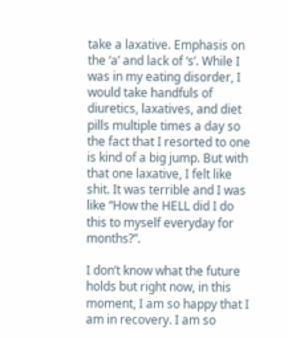take a laxative. Emphasis on the ‘a’ and lack of ‘s’. While I was in my eating disorder, I would take handfuls of diuretics, laxatives, and diet pills multiple times a day so the fact that I resorted to one is kind of a big jump. But with that one laxative, I felt like shit. It was terrible and I was like “How the HELL did I do this to myself everyday for months?”.

I don’t know what the future holds but right now, in this moment, I am so happy that I am in recovery. I am so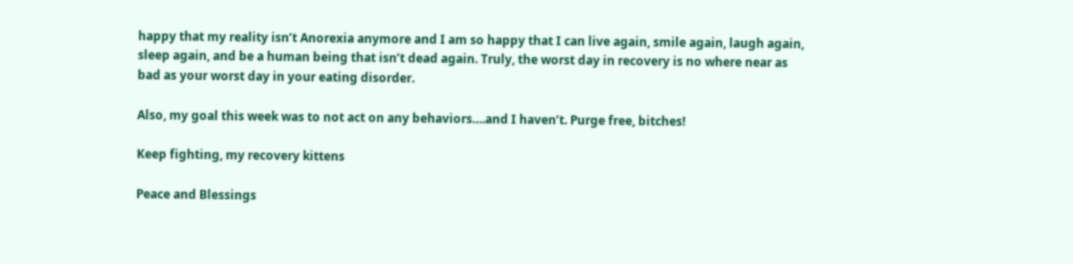happy that my reality isn’t Anorexia anymore and I am so happy that I can live again, smile again, laugh again, sleep again, and be a human being that isn’t dead again. Truly, the worst day in recovery is no where near as bad as your worst day in your eating disorder.

Also, my goal this week was to not act on any behaviors….and I haven’t. Purge free, bitches!

Keep fighting, my recovery kittens

Peace and Blessings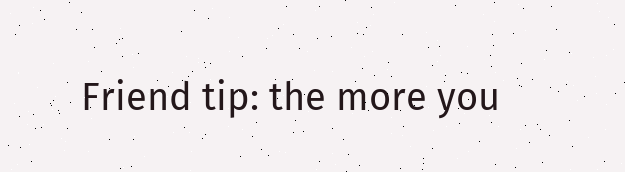Friend tip: the more you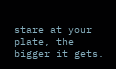stare at your plate, the bigger it gets.